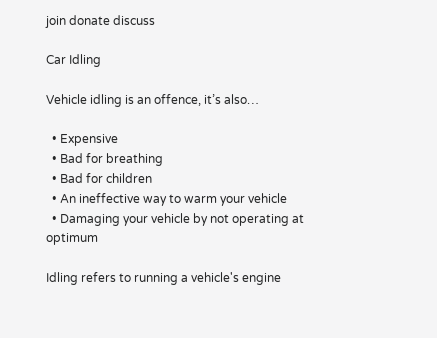join donate discuss

Car Idling

Vehicle idling is an offence, it’s also…

  • Expensive
  • Bad for breathing
  • Bad for children
  • An ineffective way to warm your vehicle
  • Damaging your vehicle by not operating at optimum

Idling refers to running a vehicle's engine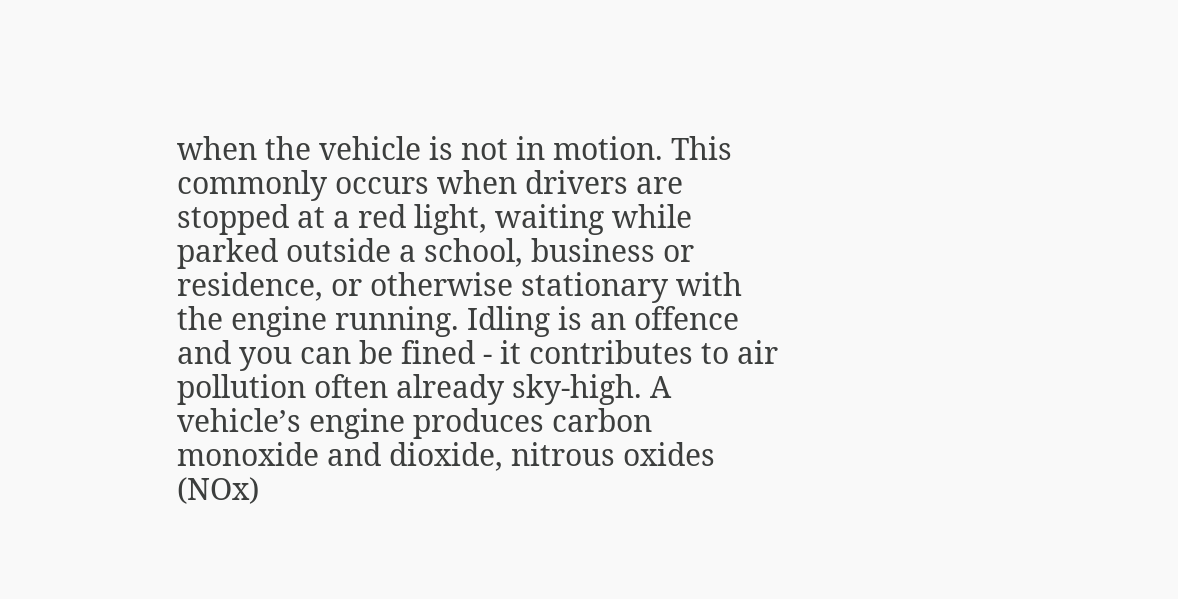when the vehicle is not in motion. This commonly occurs when drivers are stopped at a red light, waiting while parked outside a school, business or residence, or otherwise stationary with the engine running. Idling is an offence and you can be fined - it contributes to air pollution often already sky-high. A vehicle’s engine produces carbon monoxide and dioxide, nitrous oxides (NOx)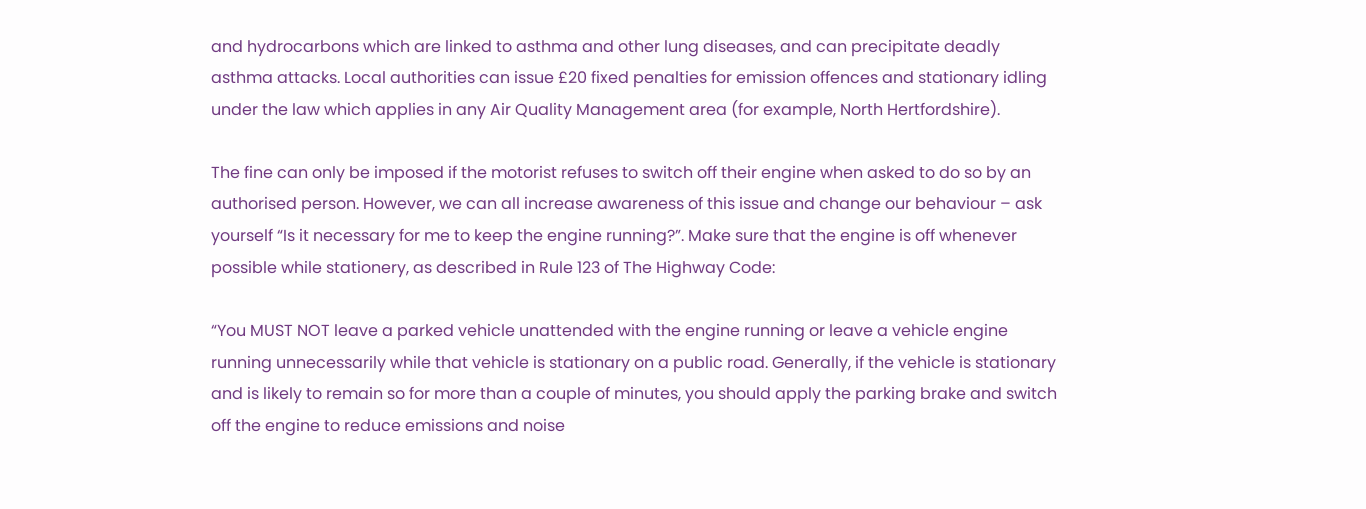and hydrocarbons which are linked to asthma and other lung diseases, and can precipitate deadly asthma attacks. Local authorities can issue £20 fixed penalties for emission offences and stationary idling under the law which applies in any Air Quality Management area (for example, North Hertfordshire).

The fine can only be imposed if the motorist refuses to switch off their engine when asked to do so by an authorised person. However, we can all increase awareness of this issue and change our behaviour – ask yourself “Is it necessary for me to keep the engine running?”. Make sure that the engine is off whenever possible while stationery, as described in Rule 123 of The Highway Code:

“You MUST NOT leave a parked vehicle unattended with the engine running or leave a vehicle engine running unnecessarily while that vehicle is stationary on a public road. Generally, if the vehicle is stationary and is likely to remain so for more than a couple of minutes, you should apply the parking brake and switch off the engine to reduce emissions and noise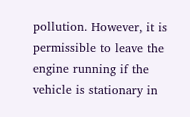pollution. However, it is permissible to leave the engine running if the vehicle is stationary in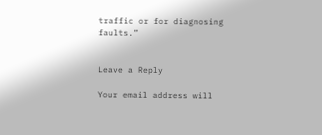traffic or for diagnosing faults.”


Leave a Reply

Your email address will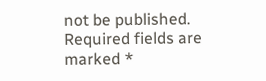not be published. Required fields are marked *